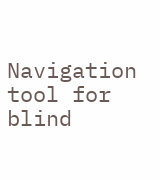Navigation tool for blind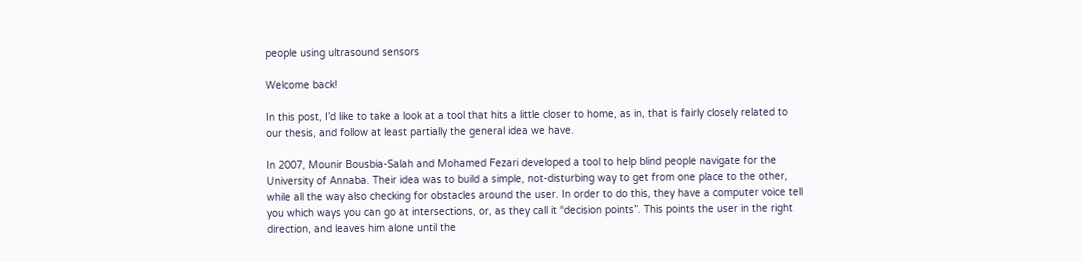people using ultrasound sensors

Welcome back!

In this post, I’d like to take a look at a tool that hits a little closer to home, as in, that is fairly closely related to our thesis, and follow at least partially the general idea we have.

In 2007, Mounir Bousbia-Salah and Mohamed Fezari developed a tool to help blind people navigate for the University of Annaba. Their idea was to build a simple, not-disturbing way to get from one place to the other, while all the way also checking for obstacles around the user. In order to do this, they have a computer voice tell you which ways you can go at intersections, or, as they call it “decision points”. This points the user in the right direction, and leaves him alone until the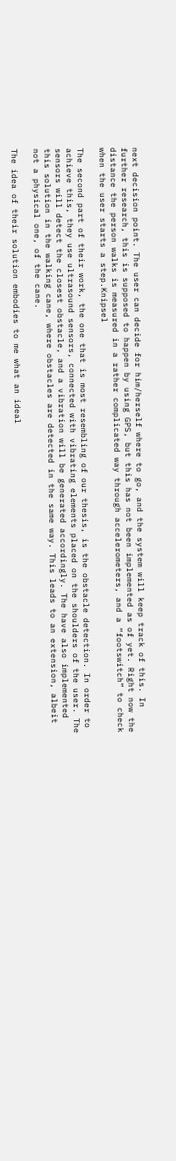next decision point. The user can decide for him/herself where to go, and the system will keep track of this. In further research, this is supposed to happen by using GPS, but this has not been implemented as of yet. Right now the distance the person walks is measured in a rather complicated way through accelerometers, and a “footswitch” to check when the user starts a step.Knipsel

The second part of their work, the one that is most resembling of our thesis, is the obstacle detection. In order to achieve this, they use ultrasound sensors, connected with vibrating elements placed on the shoulders of the user. The sensors will detect the closest obstacle, and a vibration will be generated accordingly. The have also implemented this solution in the walking cane, where obstacles are detected in the same way. This leads to an extension, albeit not a physical one, of the cane.

The idea of their solution embodies to me what an ideal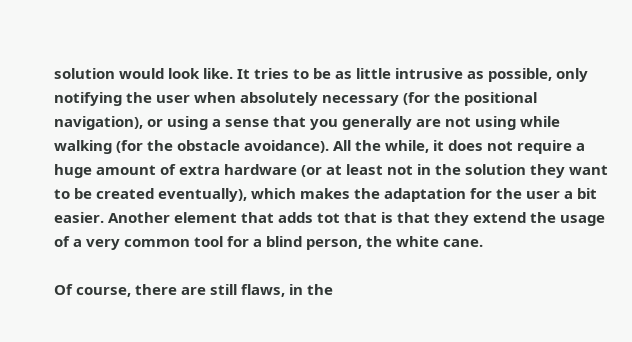solution would look like. It tries to be as little intrusive as possible, only notifying the user when absolutely necessary (for the positional navigation), or using a sense that you generally are not using while walking (for the obstacle avoidance). All the while, it does not require a huge amount of extra hardware (or at least not in the solution they want to be created eventually), which makes the adaptation for the user a bit easier. Another element that adds tot that is that they extend the usage of a very common tool for a blind person, the white cane.

Of course, there are still flaws, in the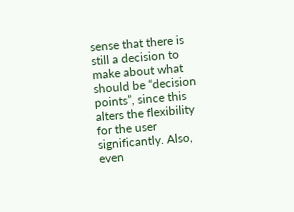sense that there is still a decision to make about what should be “decision points”, since this alters the flexibility for the user significantly. Also, even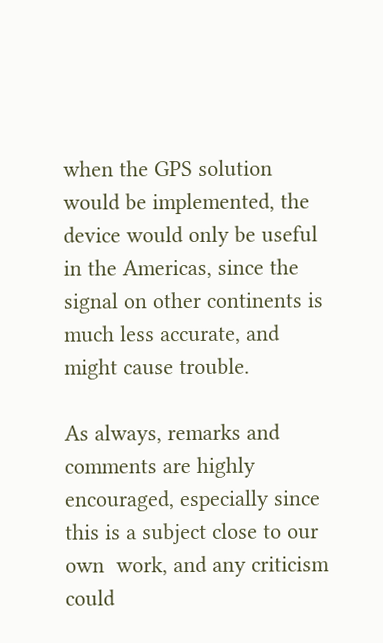when the GPS solution would be implemented, the device would only be useful in the Americas, since the signal on other continents is much less accurate, and might cause trouble.

As always, remarks and comments are highly encouraged, especially since this is a subject close to our own  work, and any criticism could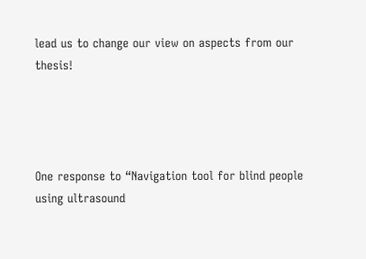lead us to change our view on aspects from our thesis!




One response to “Navigation tool for blind people using ultrasound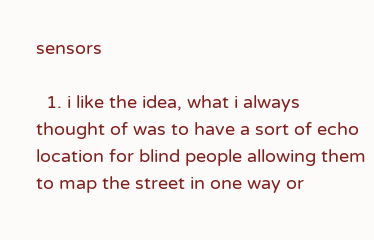sensors

  1. i like the idea, what i always thought of was to have a sort of echo location for blind people allowing them to map the street in one way or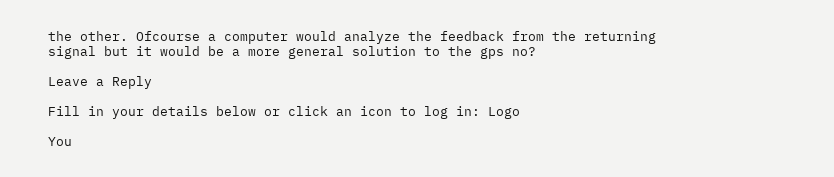the other. Ofcourse a computer would analyze the feedback from the returning signal but it would be a more general solution to the gps no?

Leave a Reply

Fill in your details below or click an icon to log in: Logo

You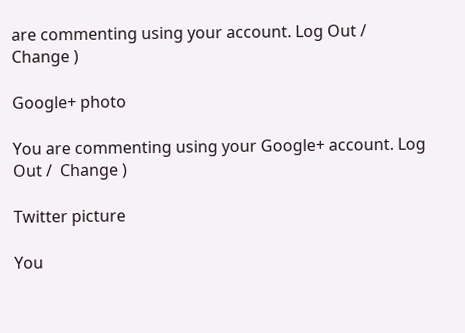are commenting using your account. Log Out /  Change )

Google+ photo

You are commenting using your Google+ account. Log Out /  Change )

Twitter picture

You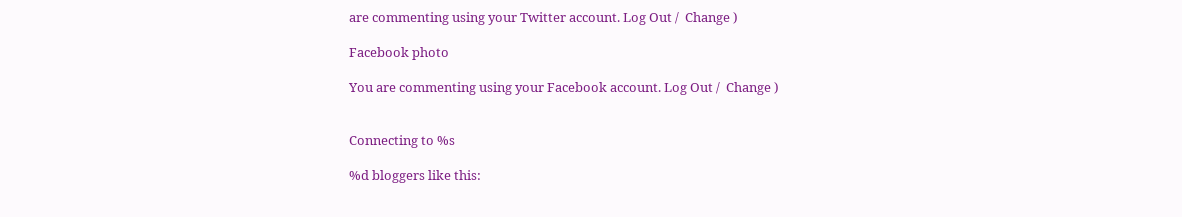are commenting using your Twitter account. Log Out /  Change )

Facebook photo

You are commenting using your Facebook account. Log Out /  Change )


Connecting to %s

%d bloggers like this: